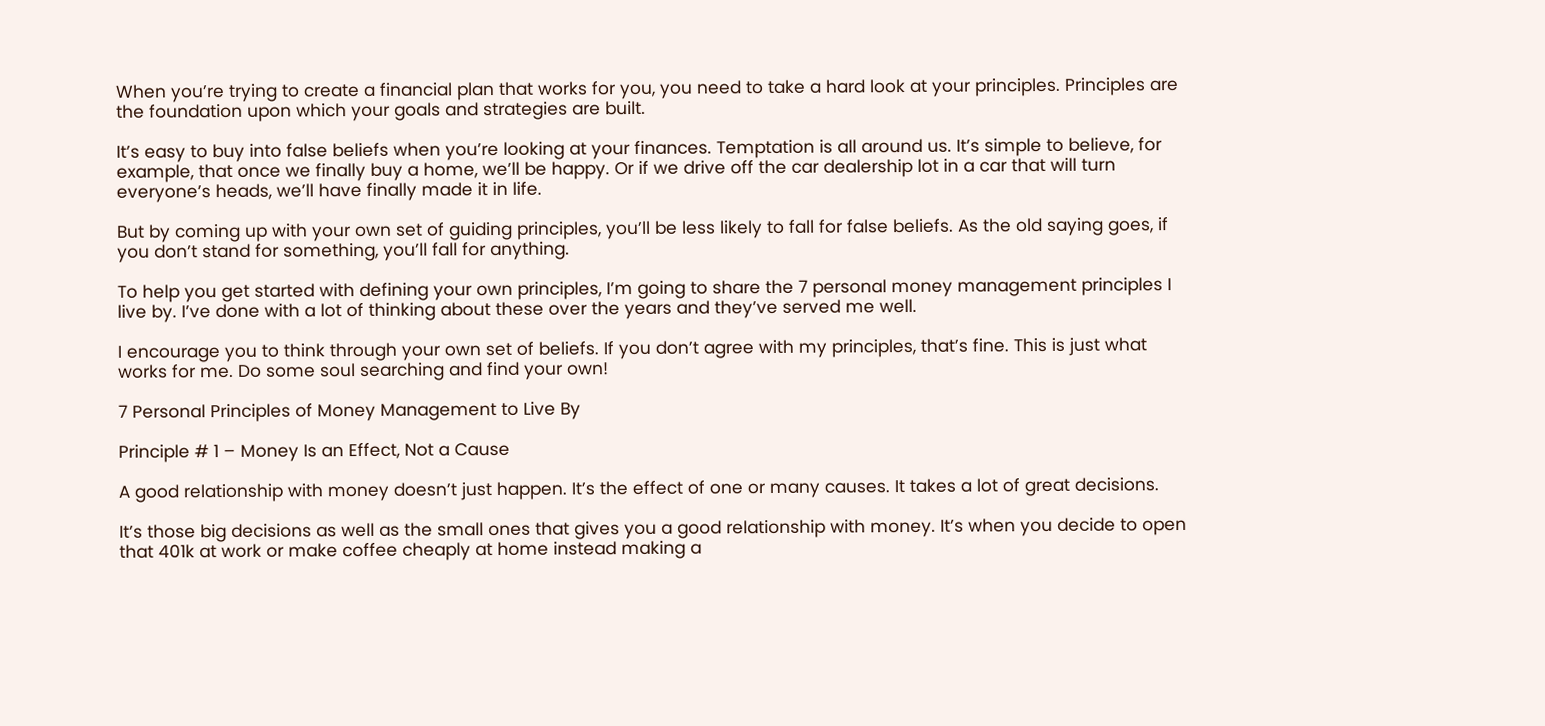When you’re trying to create a financial plan that works for you, you need to take a hard look at your principles. Principles are the foundation upon which your goals and strategies are built.

It’s easy to buy into false beliefs when you’re looking at your finances. Temptation is all around us. It’s simple to believe, for example, that once we finally buy a home, we’ll be happy. Or if we drive off the car dealership lot in a car that will turn everyone’s heads, we’ll have finally made it in life.

But by coming up with your own set of guiding principles, you’ll be less likely to fall for false beliefs. As the old saying goes, if you don’t stand for something, you’ll fall for anything.

To help you get started with defining your own principles, I’m going to share the 7 personal money management principles I live by. I’ve done with a lot of thinking about these over the years and they’ve served me well.

I encourage you to think through your own set of beliefs. If you don’t agree with my principles, that’s fine. This is just what works for me. Do some soul searching and find your own!

7 Personal Principles of Money Management to Live By

Principle # 1 – Money Is an Effect, Not a Cause

A good relationship with money doesn’t just happen. It’s the effect of one or many causes. It takes a lot of great decisions.

It’s those big decisions as well as the small ones that gives you a good relationship with money. It’s when you decide to open that 401k at work or make coffee cheaply at home instead making a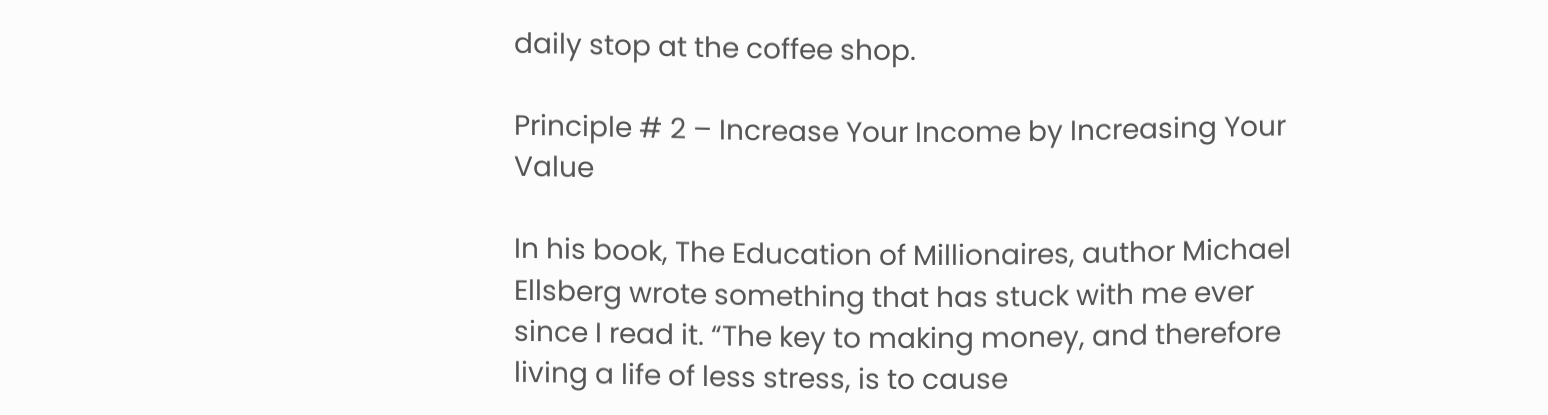daily stop at the coffee shop.

Principle # 2 – Increase Your Income by Increasing Your Value

In his book, The Education of Millionaires, author Michael Ellsberg wrote something that has stuck with me ever since I read it. “The key to making money, and therefore living a life of less stress, is to cause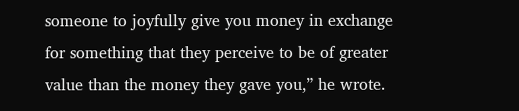someone to joyfully give you money in exchange for something that they perceive to be of greater value than the money they gave you,” he wrote.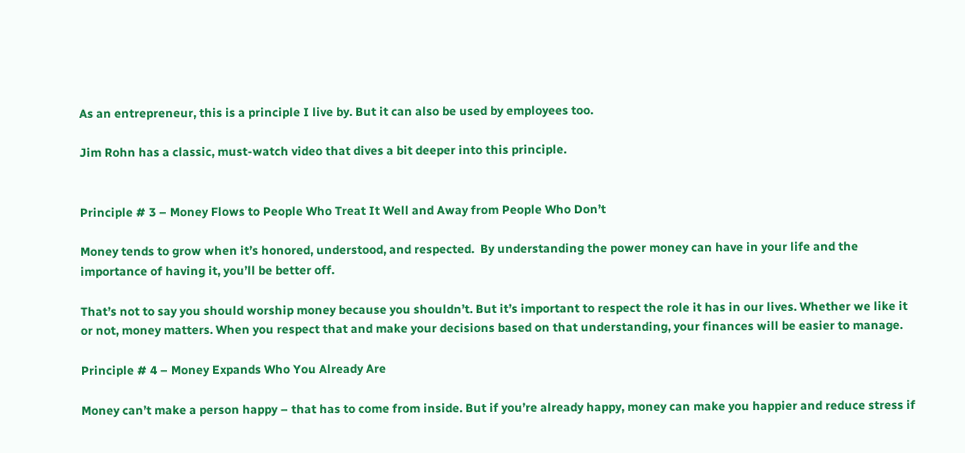As an entrepreneur, this is a principle I live by. But it can also be used by employees too.

Jim Rohn has a classic, must-watch video that dives a bit deeper into this principle.


Principle # 3 – Money Flows to People Who Treat It Well and Away from People Who Don’t

Money tends to grow when it’s honored, understood, and respected.  By understanding the power money can have in your life and the importance of having it, you’ll be better off.

That’s not to say you should worship money because you shouldn’t. But it’s important to respect the role it has in our lives. Whether we like it or not, money matters. When you respect that and make your decisions based on that understanding, your finances will be easier to manage.

Principle # 4 – Money Expands Who You Already Are

Money can’t make a person happy – that has to come from inside. But if you’re already happy, money can make you happier and reduce stress if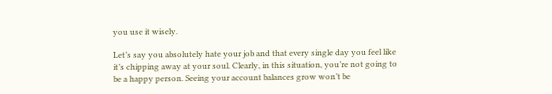you use it wisely.

Let’s say you absolutely hate your job and that every single day you feel like it’s chipping away at your soul. Clearly, in this situation, you’re not going to be a happy person. Seeing your account balances grow won’t be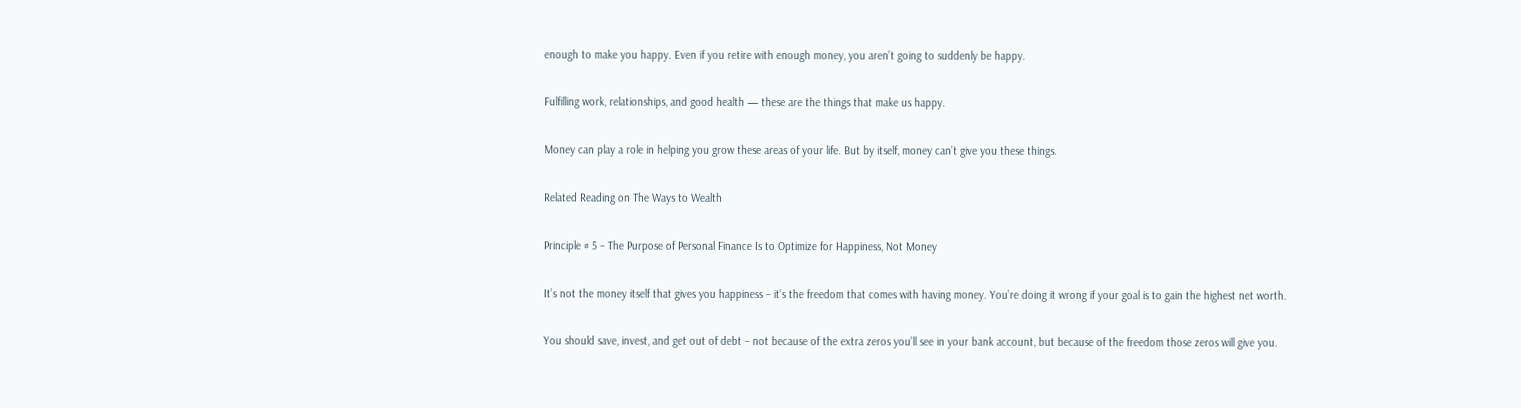enough to make you happy. Even if you retire with enough money, you aren’t going to suddenly be happy.

Fulfilling work, relationships, and good health — these are the things that make us happy.

Money can play a role in helping you grow these areas of your life. But by itself, money can’t give you these things.

Related Reading on The Ways to Wealth

Principle # 5 – The Purpose of Personal Finance Is to Optimize for Happiness, Not Money

It’s not the money itself that gives you happiness – it’s the freedom that comes with having money. You’re doing it wrong if your goal is to gain the highest net worth.

You should save, invest, and get out of debt – not because of the extra zeros you’ll see in your bank account, but because of the freedom those zeros will give you.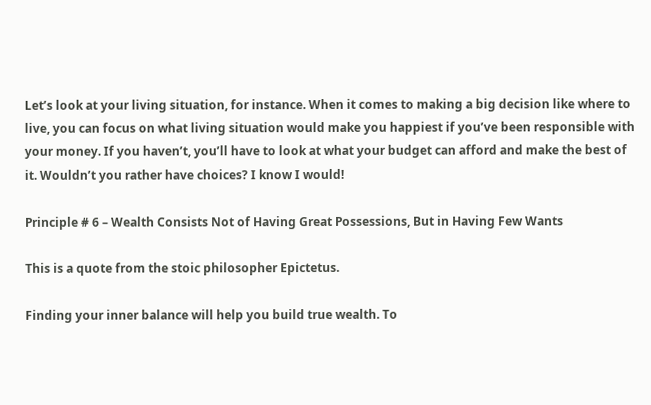Let’s look at your living situation, for instance. When it comes to making a big decision like where to live, you can focus on what living situation would make you happiest if you’ve been responsible with your money. If you haven’t, you’ll have to look at what your budget can afford and make the best of it. Wouldn’t you rather have choices? I know I would!

Principle # 6 – Wealth Consists Not of Having Great Possessions, But in Having Few Wants

This is a quote from the stoic philosopher Epictetus.

Finding your inner balance will help you build true wealth. To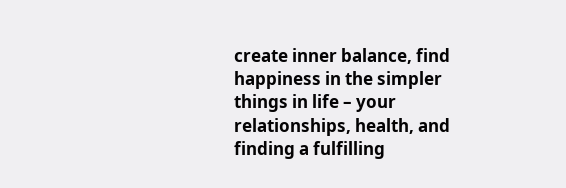create inner balance, find happiness in the simpler things in life – your relationships, health, and finding a fulfilling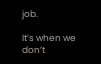job.

It’s when we don’t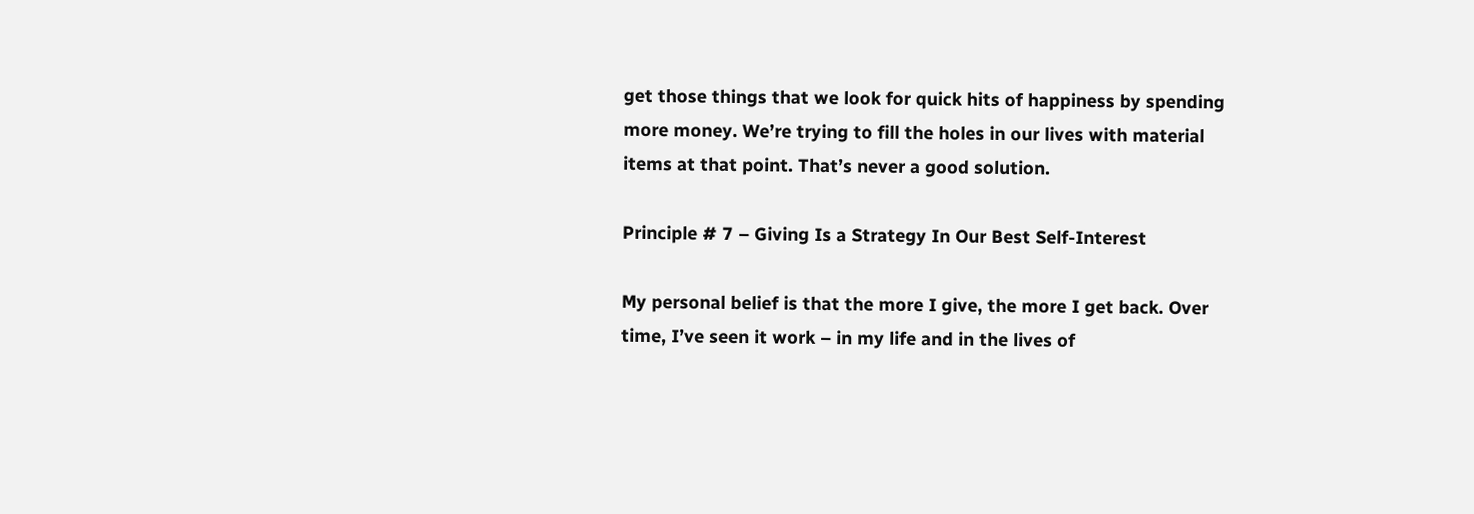get those things that we look for quick hits of happiness by spending more money. We’re trying to fill the holes in our lives with material items at that point. That’s never a good solution.

Principle # 7 – Giving Is a Strategy In Our Best Self-Interest

My personal belief is that the more I give, the more I get back. Over time, I’ve seen it work – in my life and in the lives of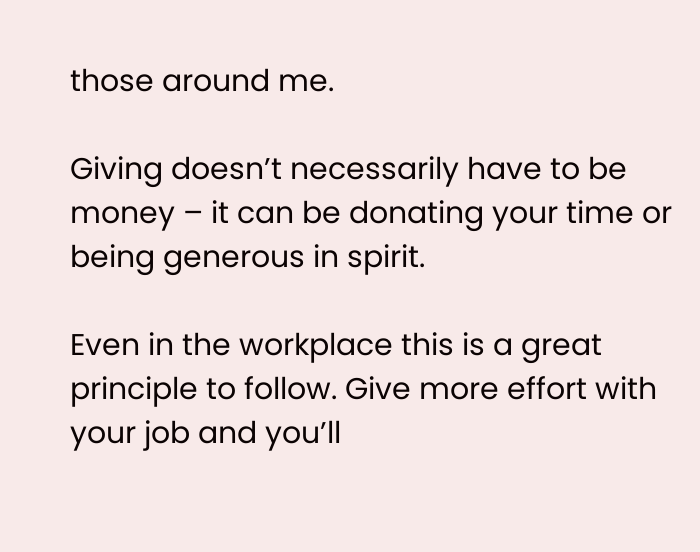those around me.

Giving doesn’t necessarily have to be money – it can be donating your time or being generous in spirit.

Even in the workplace this is a great principle to follow. Give more effort with your job and you’ll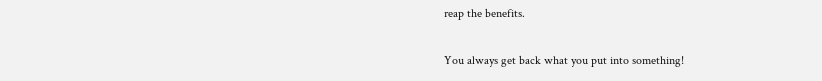reap the benefits.

You always get back what you put into something!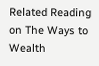Related Reading on The Ways to Wealth